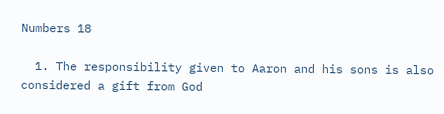Numbers 18

  1. The responsibility given to Aaron and his sons is also considered a gift from God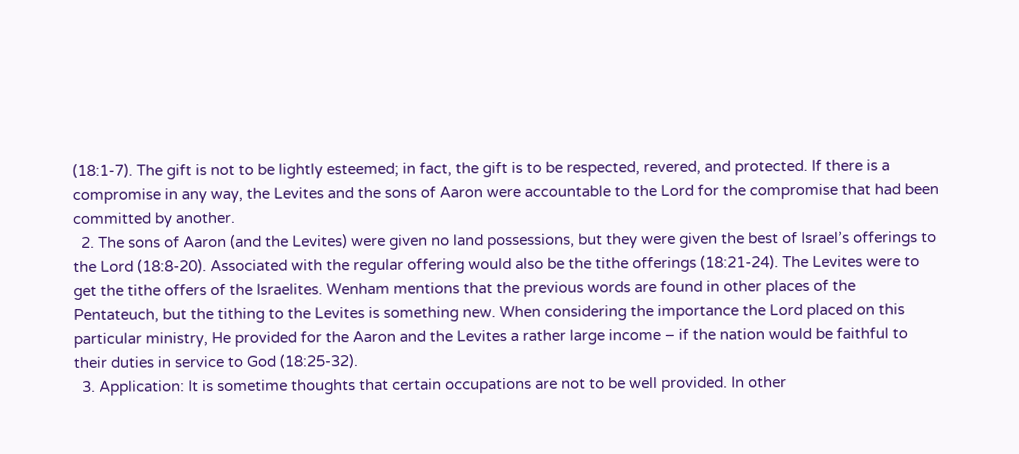(18:1-7). The gift is not to be lightly esteemed; in fact, the gift is to be respected, revered, and protected. If there is a compromise in any way, the Levites and the sons of Aaron were accountable to the Lord for the compromise that had been committed by another.
  2. The sons of Aaron (and the Levites) were given no land possessions, but they were given the best of Israel’s offerings to the Lord (18:8-20). Associated with the regular offering would also be the tithe offerings (18:21-24). The Levites were to get the tithe offers of the Israelites. Wenham mentions that the previous words are found in other places of the Pentateuch, but the tithing to the Levites is something new. When considering the importance the Lord placed on this particular ministry, He provided for the Aaron and the Levites a rather large income – if the nation would be faithful to their duties in service to God (18:25-32).
  3. Application: It is sometime thoughts that certain occupations are not to be well provided. In other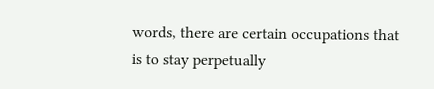words, there are certain occupations that is to stay perpetually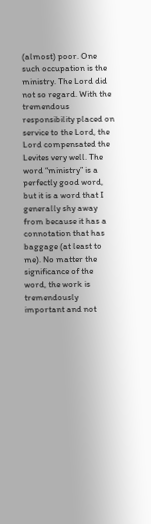(almost) poor. One such occupation is the ministry. The Lord did not so regard. With the tremendous responsibility placed on service to the Lord, the Lord compensated the Levites very well. The word “ministry” is a perfectly good word, but it is a word that I generally shy away from because it has a connotation that has baggage (at least to me). No matter the significance of the word, the work is tremendously important and not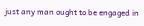just any man ought to be engaged in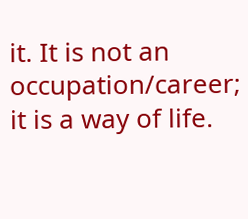it. It is not an occupation/career; it is a way of life.